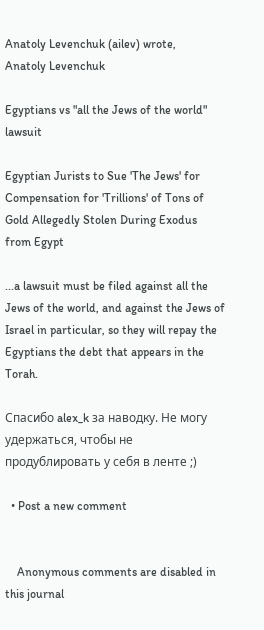Anatoly Levenchuk (ailev) wrote,
Anatoly Levenchuk

Egyptians vs "all the Jews of the world" lawsuit

Egyptian Jurists to Sue 'The Jews' for Compensation for 'Trillions' of Tons of Gold Allegedly Stolen During Exodus from Egypt

...a lawsuit must be filed against all the Jews of the world, and against the Jews of Israel in particular, so they will repay the Egyptians the debt that appears in the Torah.

Спасибо alex_k за наводку. Не могу удержаться, чтобы не продублировать у себя в ленте ;)

  • Post a new comment


    Anonymous comments are disabled in this journal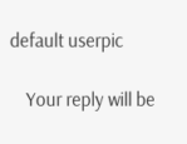default userpic

    Your reply will be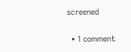screened

  • 1 comment